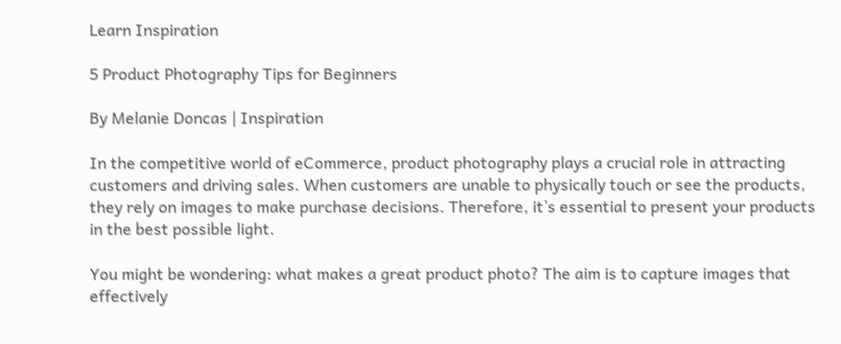Learn Inspiration

5 Product Photography Tips for Beginners

By Melanie Doncas | Inspiration

In the competitive world of eCommerce, product photography plays a crucial role in attracting customers and driving sales. When customers are unable to physically touch or see the products, they rely on images to make purchase decisions. Therefore, it’s essential to present your products in the best possible light.

You might be wondering: what makes a great product photo? The aim is to capture images that effectively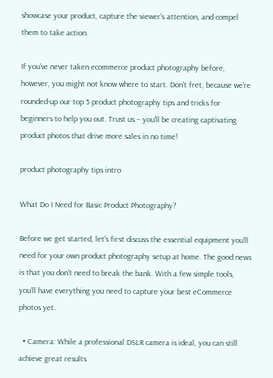showcase your product, capture the viewer's attention, and compel them to take action.

If you’ve never taken ecommerce product photography before, however, you might not know where to start. Don’t fret, because we’re rounded-up our top 5 product photography tips and tricks for beginners to help you out. Trust us – you’ll be creating captivating product photos that drive more sales in no time!

product photography tips intro

What Do I Need for Basic Product Photography?

Before we get started, let's first discuss the essential equipment you'll need for your own product photography setup at home. The good news is that you don't need to break the bank. With a few simple tools, you’ll have everything you need to capture your best eCommerce photos yet.

  • Camera: While a professional DSLR camera is ideal, you can still achieve great results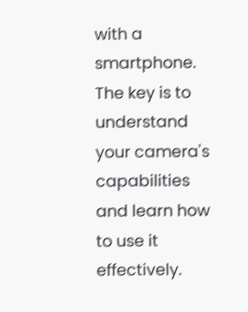with a smartphone. The key is to understand your camera's capabilities and learn how to use it effectively.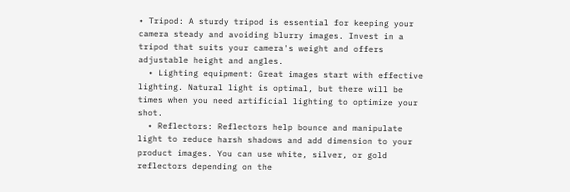• Tripod: A sturdy tripod is essential for keeping your camera steady and avoiding blurry images. Invest in a tripod that suits your camera's weight and offers adjustable height and angles.
  • Lighting equipment: Great images start with effective lighting. Natural light is optimal, but there will be times when you need artificial lighting to optimize your shot.
  • Reflectors: Reflectors help bounce and manipulate light to reduce harsh shadows and add dimension to your product images. You can use white, silver, or gold reflectors depending on the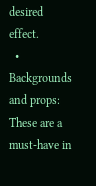desired effect.
  • Backgrounds and props: These are a must-have in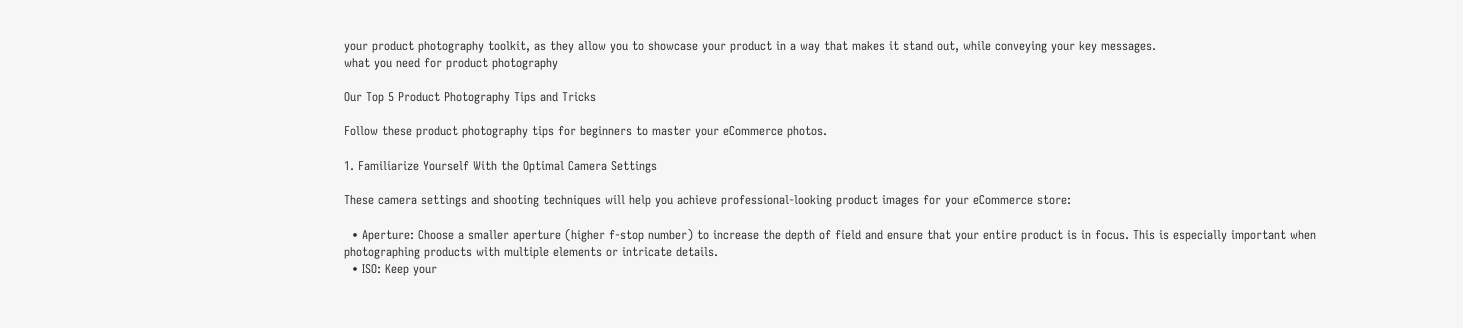your product photography toolkit, as they allow you to showcase your product in a way that makes it stand out, while conveying your key messages.
what you need for product photography

Our Top 5 Product Photography Tips and Tricks

Follow these product photography tips for beginners to master your eCommerce photos.

1. Familiarize Yourself With the Optimal Camera Settings

These camera settings and shooting techniques will help you achieve professional-looking product images for your eCommerce store:

  • Aperture: Choose a smaller aperture (higher f-stop number) to increase the depth of field and ensure that your entire product is in focus. This is especially important when photographing products with multiple elements or intricate details.
  • ISO: Keep your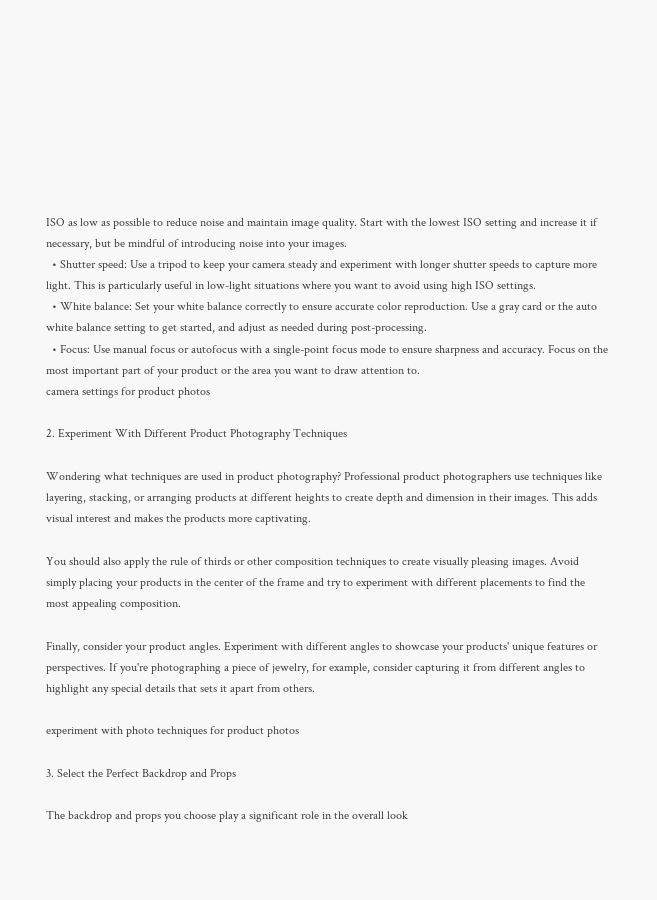ISO as low as possible to reduce noise and maintain image quality. Start with the lowest ISO setting and increase it if necessary, but be mindful of introducing noise into your images.
  • Shutter speed: Use a tripod to keep your camera steady and experiment with longer shutter speeds to capture more light. This is particularly useful in low-light situations where you want to avoid using high ISO settings.
  • White balance: Set your white balance correctly to ensure accurate color reproduction. Use a gray card or the auto white balance setting to get started, and adjust as needed during post-processing.
  • Focus: Use manual focus or autofocus with a single-point focus mode to ensure sharpness and accuracy. Focus on the most important part of your product or the area you want to draw attention to.
camera settings for product photos

2. Experiment With Different Product Photography Techniques

Wondering what techniques are used in product photography? Professional product photographers use techniques like layering, stacking, or arranging products at different heights to create depth and dimension in their images. This adds visual interest and makes the products more captivating.

You should also apply the rule of thirds or other composition techniques to create visually pleasing images. Avoid simply placing your products in the center of the frame and try to experiment with different placements to find the most appealing composition.

Finally, consider your product angles. Experiment with different angles to showcase your products' unique features or perspectives. If you're photographing a piece of jewelry, for example, consider capturing it from different angles to highlight any special details that sets it apart from others.

experiment with photo techniques for product photos

3. Select the Perfect Backdrop and Props

The backdrop and props you choose play a significant role in the overall look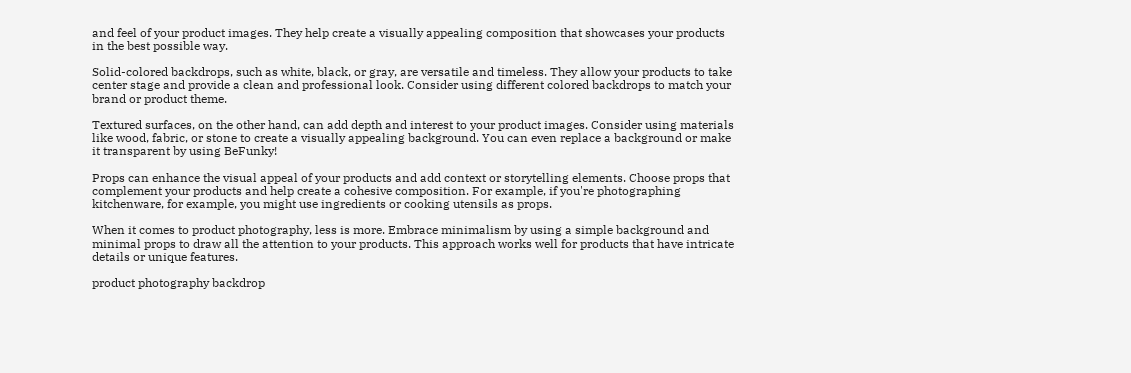and feel of your product images. They help create a visually appealing composition that showcases your products in the best possible way.

Solid-colored backdrops, such as white, black, or gray, are versatile and timeless. They allow your products to take center stage and provide a clean and professional look. Consider using different colored backdrops to match your brand or product theme.

Textured surfaces, on the other hand, can add depth and interest to your product images. Consider using materials like wood, fabric, or stone to create a visually appealing background. You can even replace a background or make it transparent by using BeFunky!

Props can enhance the visual appeal of your products and add context or storytelling elements. Choose props that complement your products and help create a cohesive composition. For example, if you're photographing kitchenware, for example, you might use ingredients or cooking utensils as props.

When it comes to product photography, less is more. Embrace minimalism by using a simple background and minimal props to draw all the attention to your products. This approach works well for products that have intricate details or unique features.

product photography backdrop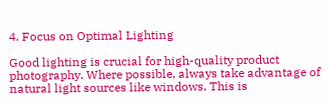4. Focus on Optimal Lighting

Good lighting is crucial for high-quality product photography. Where possible, always take advantage of natural light sources like windows. This is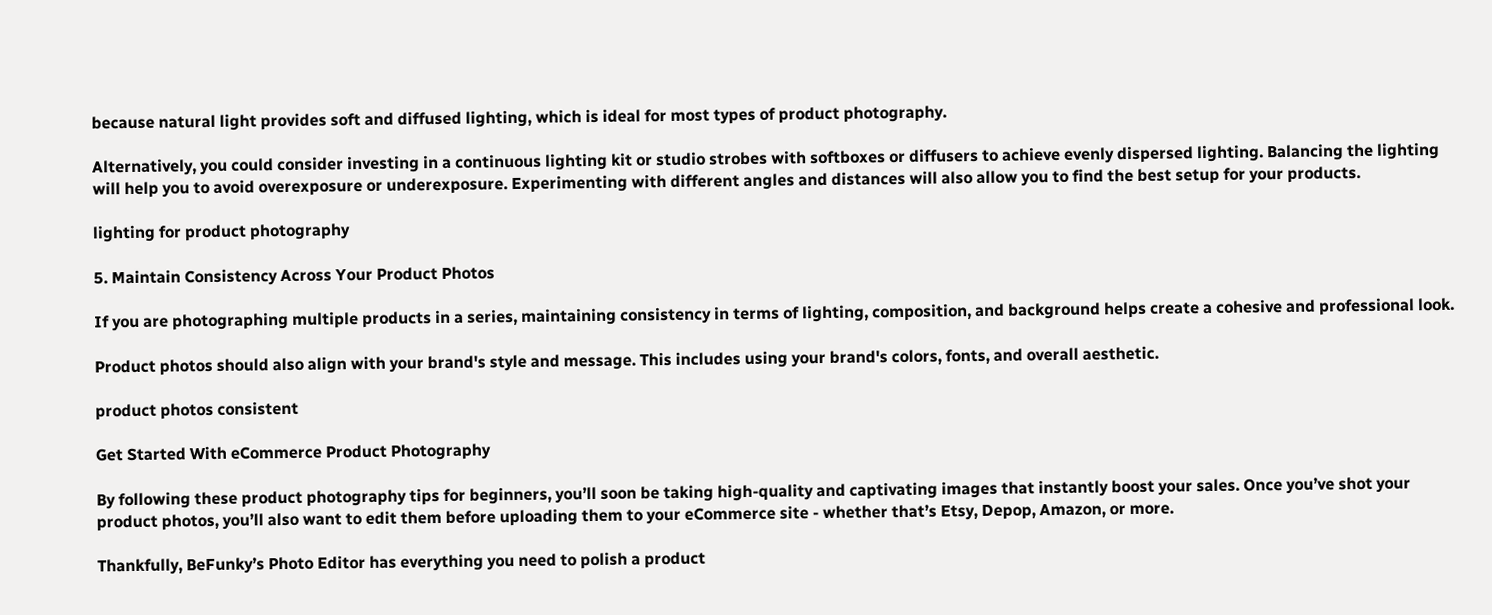because natural light provides soft and diffused lighting, which is ideal for most types of product photography.

Alternatively, you could consider investing in a continuous lighting kit or studio strobes with softboxes or diffusers to achieve evenly dispersed lighting. Balancing the lighting will help you to avoid overexposure or underexposure. Experimenting with different angles and distances will also allow you to find the best setup for your products.

lighting for product photography

5. Maintain Consistency Across Your Product Photos

If you are photographing multiple products in a series, maintaining consistency in terms of lighting, composition, and background helps create a cohesive and professional look.

Product photos should also align with your brand's style and message. This includes using your brand's colors, fonts, and overall aesthetic.

product photos consistent

Get Started With eCommerce Product Photography

By following these product photography tips for beginners, you’ll soon be taking high-quality and captivating images that instantly boost your sales. Once you’ve shot your product photos, you’ll also want to edit them before uploading them to your eCommerce site - whether that’s Etsy, Depop, Amazon, or more.

Thankfully, BeFunky’s Photo Editor has everything you need to polish a product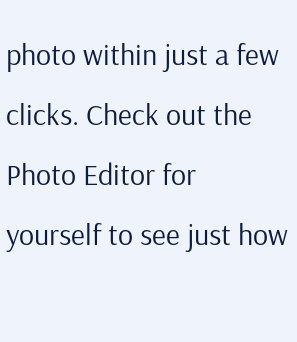photo within just a few clicks. Check out the Photo Editor for yourself to see just how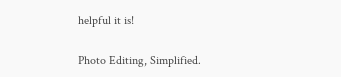helpful it is!

Photo Editing, Simplified.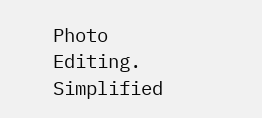Photo Editing. Simplified